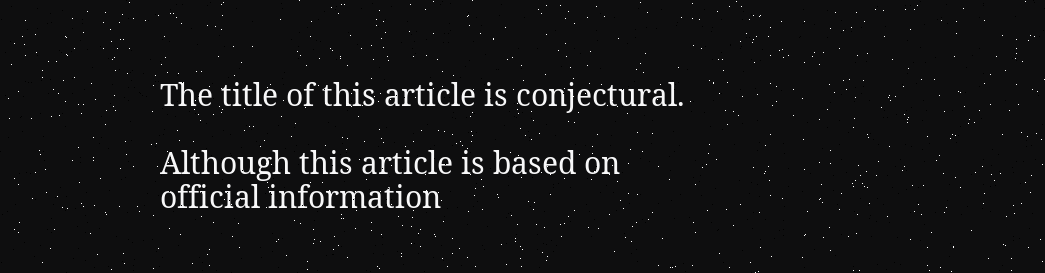The title of this article is conjectural.

Although this article is based on official information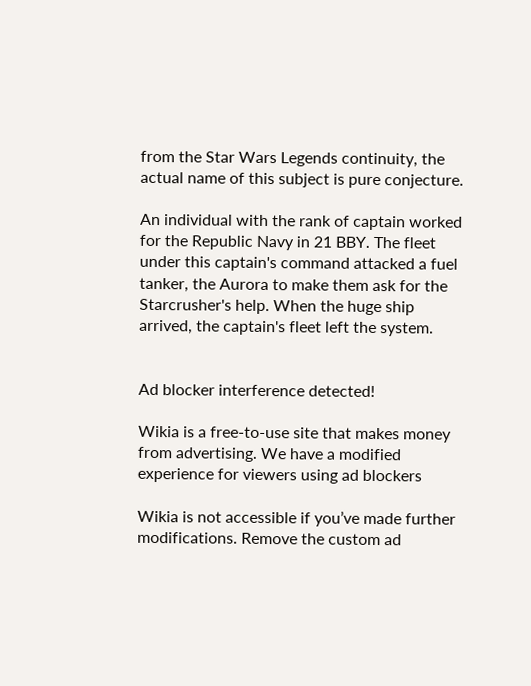from the Star Wars Legends continuity, the actual name of this subject is pure conjecture.

An individual with the rank of captain worked for the Republic Navy in 21 BBY. The fleet under this captain's command attacked a fuel tanker, the Aurora to make them ask for the Starcrusher's help. When the huge ship arrived, the captain's fleet left the system.


Ad blocker interference detected!

Wikia is a free-to-use site that makes money from advertising. We have a modified experience for viewers using ad blockers

Wikia is not accessible if you’ve made further modifications. Remove the custom ad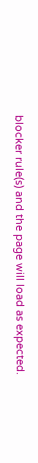blocker rule(s) and the page will load as expected.